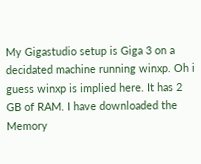My Gigastudio setup is Giga 3 on a decidated machine running winxp. Oh i guess winxp is implied here. It has 2 GB of RAM. I have downloaded the Memory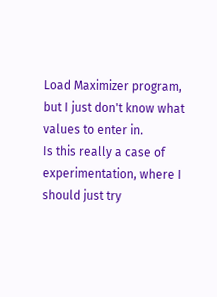Load Maximizer program, but I just don't know what values to enter in.
Is this really a case of experimentation, where I should just try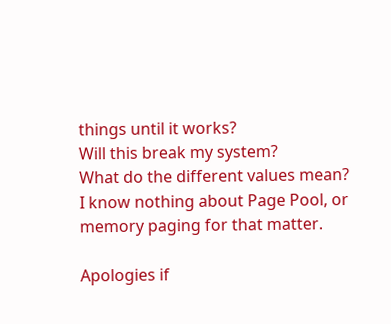things until it works?
Will this break my system?
What do the different values mean? I know nothing about Page Pool, or memory paging for that matter.

Apologies if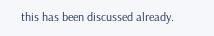this has been discussed already.